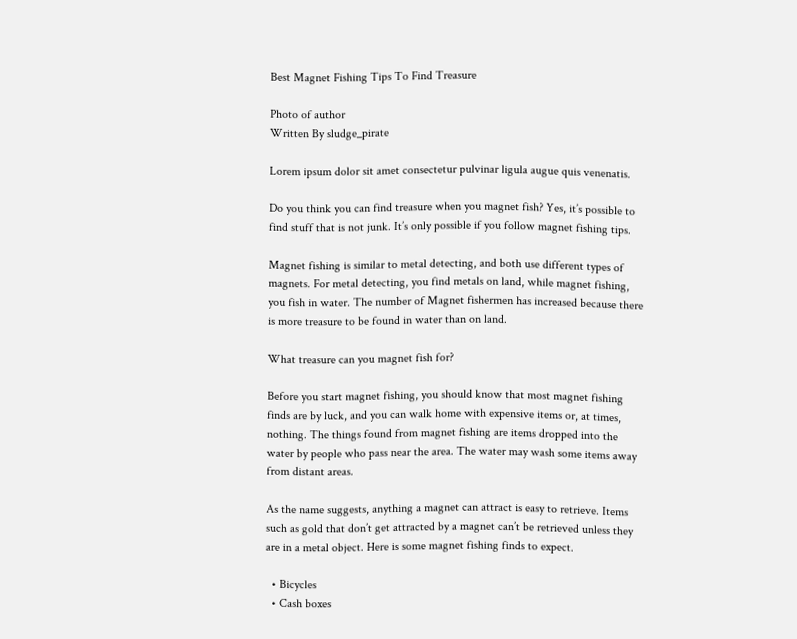Best Magnet Fishing Tips To Find Treasure

Photo of author
Written By sludge_pirate

Lorem ipsum dolor sit amet consectetur pulvinar ligula augue quis venenatis.

Do you think you can find treasure when you magnet fish? Yes, it’s possible to find stuff that is not junk. It’s only possible if you follow magnet fishing tips.

Magnet fishing is similar to metal detecting, and both use different types of magnets. For metal detecting, you find metals on land, while magnet fishing, you fish in water. The number of Magnet fishermen has increased because there is more treasure to be found in water than on land.

What treasure can you magnet fish for?

Before you start magnet fishing, you should know that most magnet fishing finds are by luck, and you can walk home with expensive items or, at times, nothing. The things found from magnet fishing are items dropped into the water by people who pass near the area. The water may wash some items away from distant areas.

As the name suggests, anything a magnet can attract is easy to retrieve. Items such as gold that don’t get attracted by a magnet can’t be retrieved unless they are in a metal object. Here is some magnet fishing finds to expect.

  • Bicycles
  • Cash boxes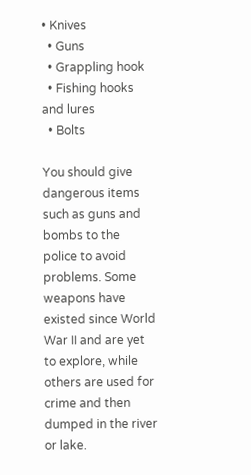• Knives
  • Guns
  • Grappling hook
  • Fishing hooks and lures
  • Bolts

You should give dangerous items such as guns and bombs to the police to avoid problems. Some weapons have existed since World War II and are yet to explore, while others are used for crime and then dumped in the river or lake.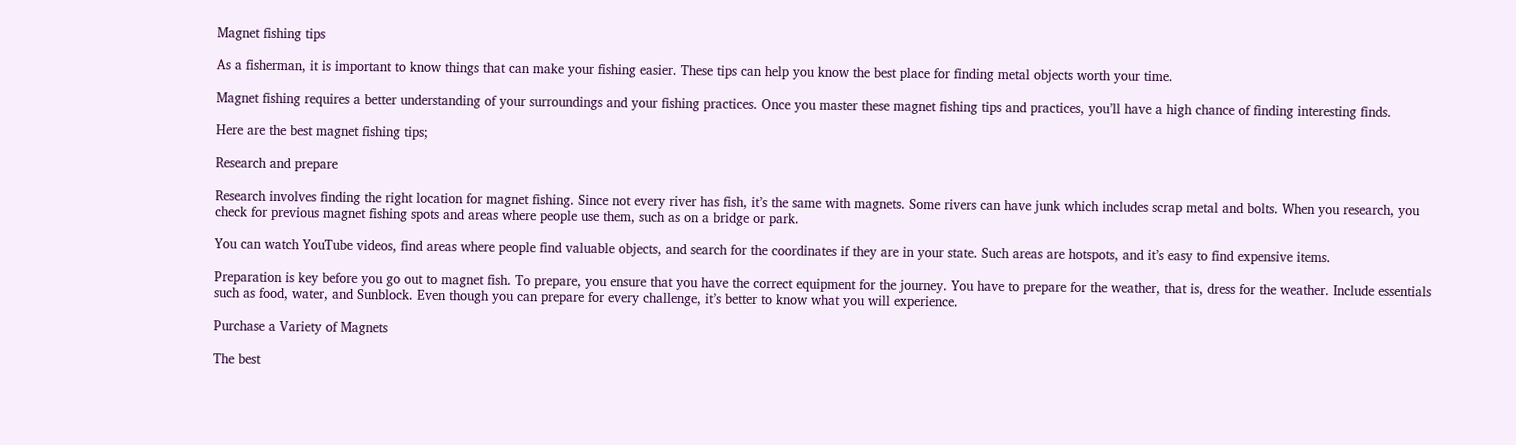Magnet fishing tips

As a fisherman, it is important to know things that can make your fishing easier. These tips can help you know the best place for finding metal objects worth your time.

Magnet fishing requires a better understanding of your surroundings and your fishing practices. Once you master these magnet fishing tips and practices, you’ll have a high chance of finding interesting finds.

Here are the best magnet fishing tips;

Research and prepare

Research involves finding the right location for magnet fishing. Since not every river has fish, it’s the same with magnets. Some rivers can have junk which includes scrap metal and bolts. When you research, you check for previous magnet fishing spots and areas where people use them, such as on a bridge or park.

You can watch YouTube videos, find areas where people find valuable objects, and search for the coordinates if they are in your state. Such areas are hotspots, and it’s easy to find expensive items.

Preparation is key before you go out to magnet fish. To prepare, you ensure that you have the correct equipment for the journey. You have to prepare for the weather, that is, dress for the weather. Include essentials such as food, water, and Sunblock. Even though you can prepare for every challenge, it’s better to know what you will experience.

Purchase a Variety of Magnets

The best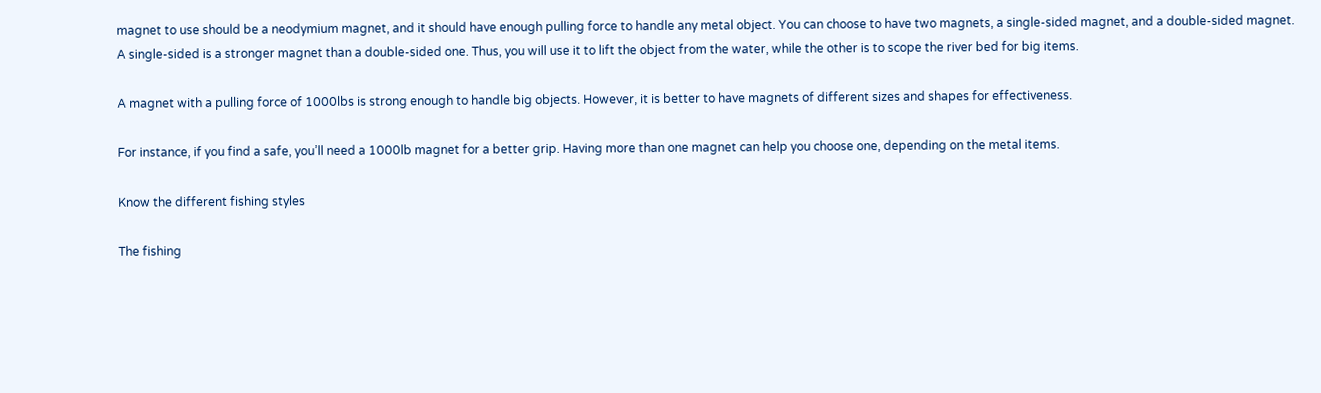magnet to use should be a neodymium magnet, and it should have enough pulling force to handle any metal object. You can choose to have two magnets, a single-sided magnet, and a double-sided magnet. A single-sided is a stronger magnet than a double-sided one. Thus, you will use it to lift the object from the water, while the other is to scope the river bed for big items.

A magnet with a pulling force of 1000lbs is strong enough to handle big objects. However, it is better to have magnets of different sizes and shapes for effectiveness.

For instance, if you find a safe, you’ll need a 1000lb magnet for a better grip. Having more than one magnet can help you choose one, depending on the metal items.

Know the different fishing styles

The fishing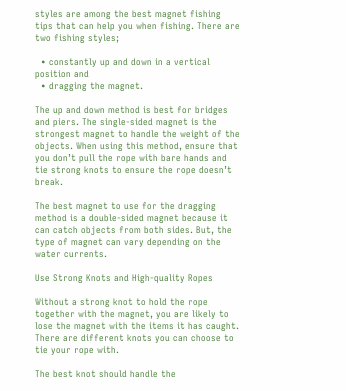styles are among the best magnet fishing tips that can help you when fishing. There are two fishing styles;

  • constantly up and down in a vertical position and
  • dragging the magnet.

The up and down method is best for bridges and piers. The single-sided magnet is the strongest magnet to handle the weight of the objects. When using this method, ensure that you don’t pull the rope with bare hands and tie strong knots to ensure the rope doesn’t break.

The best magnet to use for the dragging method is a double-sided magnet because it can catch objects from both sides. But, the type of magnet can vary depending on the water currents.

Use Strong Knots and High-quality Ropes

Without a strong knot to hold the rope together with the magnet, you are likely to lose the magnet with the items it has caught. There are different knots you can choose to tie your rope with.

The best knot should handle the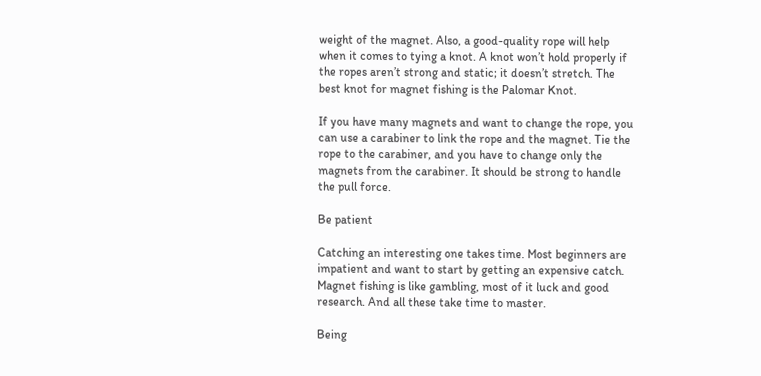weight of the magnet. Also, a good-quality rope will help when it comes to tying a knot. A knot won’t hold properly if the ropes aren’t strong and static; it doesn’t stretch. The best knot for magnet fishing is the Palomar Knot.

If you have many magnets and want to change the rope, you can use a carabiner to link the rope and the magnet. Tie the rope to the carabiner, and you have to change only the magnets from the carabiner. It should be strong to handle the pull force.

Be patient

Catching an interesting one takes time. Most beginners are impatient and want to start by getting an expensive catch. Magnet fishing is like gambling, most of it luck and good research. And all these take time to master.

Being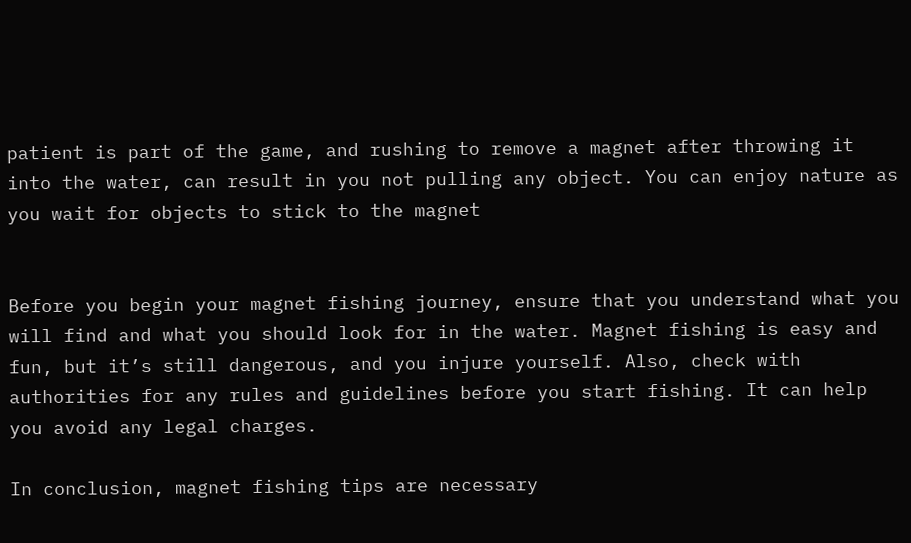patient is part of the game, and rushing to remove a magnet after throwing it into the water, can result in you not pulling any object. You can enjoy nature as you wait for objects to stick to the magnet


Before you begin your magnet fishing journey, ensure that you understand what you will find and what you should look for in the water. Magnet fishing is easy and fun, but it’s still dangerous, and you injure yourself. Also, check with authorities for any rules and guidelines before you start fishing. It can help you avoid any legal charges.

In conclusion, magnet fishing tips are necessary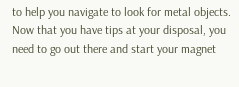to help you navigate to look for metal objects. Now that you have tips at your disposal, you need to go out there and start your magnet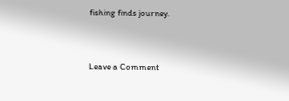fishing finds journey.


Leave a Comment